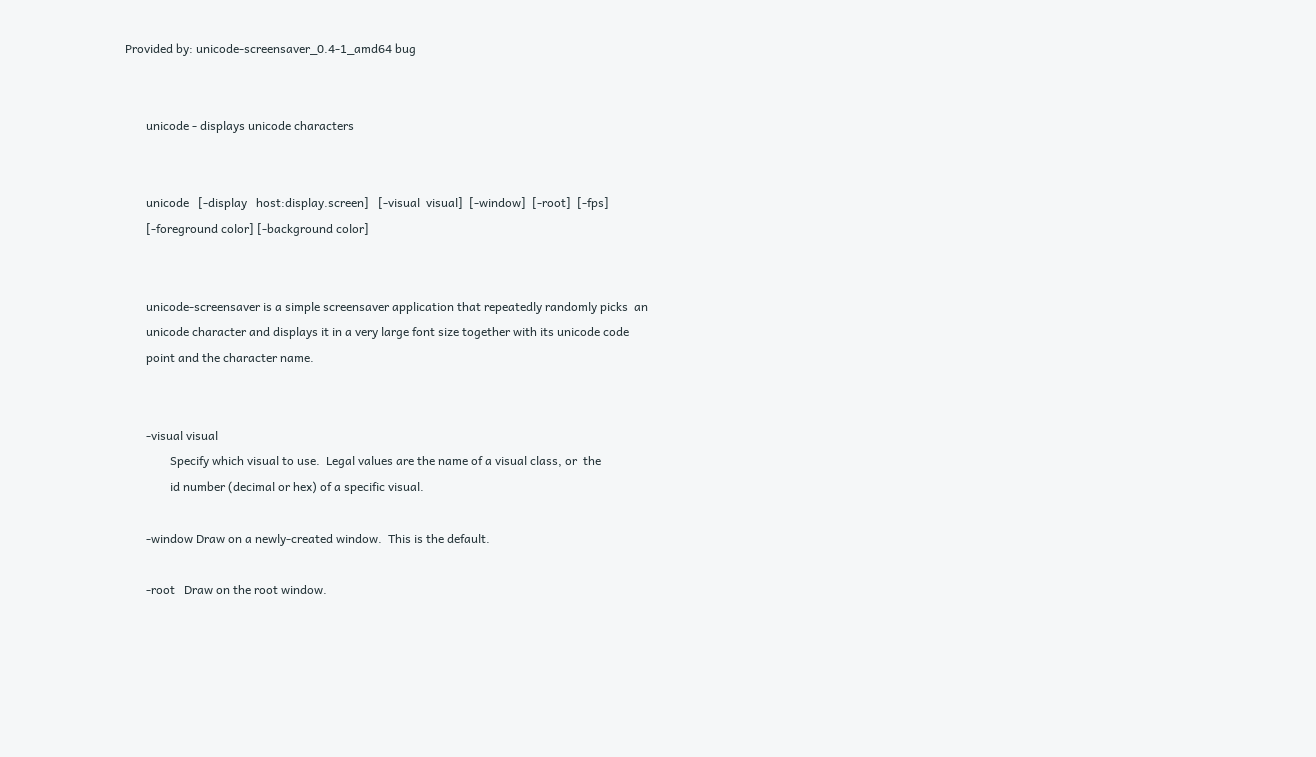Provided by: unicode-screensaver_0.4-1_amd64 bug


       unicode - displays unicode characters


       unicode   [-display   host:display.screen]   [-visual  visual]  [-window]  [-root]  [-fps]
       [-foreground color] [-background color]


       unicode-screensaver is a simple screensaver application that repeatedly randomly picks  an
       unicode character and displays it in a very large font size together with its unicode code
       point and the character name.


       -visual visual
               Specify which visual to use.  Legal values are the name of a visual class, or  the
               id number (decimal or hex) of a specific visual.

       -window Draw on a newly-created window.  This is the default.

       -root   Draw on the root window.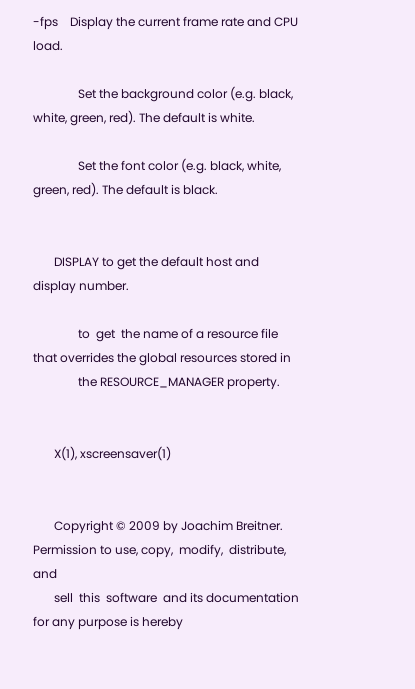-fps    Display the current frame rate and CPU load.

               Set the background color (e.g. black, white, green, red). The default is white.

               Set the font color (e.g. black, white, green, red). The default is black.


       DISPLAY to get the default host and display number.

               to  get  the name of a resource file that overrides the global resources stored in
               the RESOURCE_MANAGER property.


       X(1), xscreensaver(1)


       Copyright © 2009 by Joachim Breitner.  Permission to use, copy,  modify,  distribute,  and
       sell  this  software  and its documentation for any purpose is hereby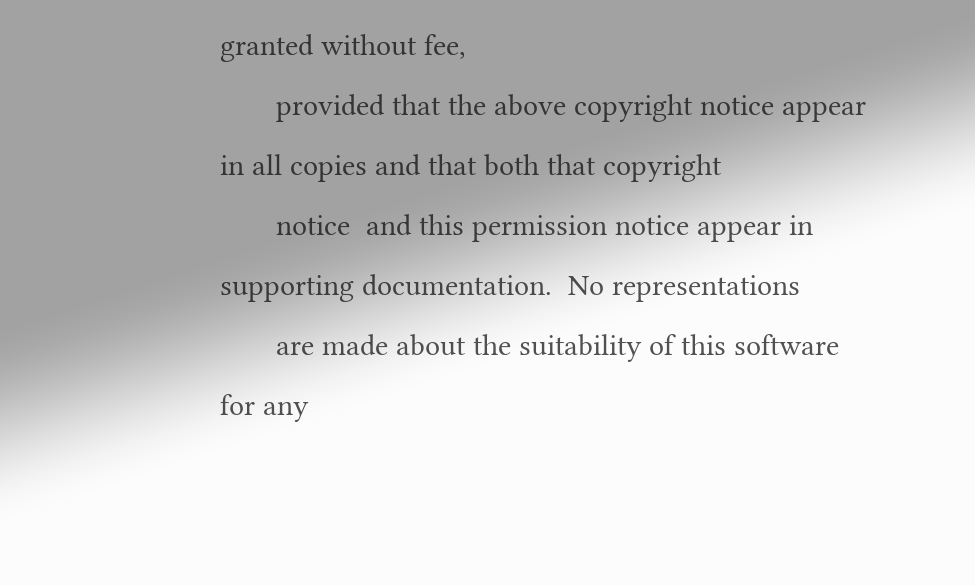granted without fee,
       provided that the above copyright notice appear in all copies and that both that copyright
       notice  and this permission notice appear in supporting documentation.  No representations
       are made about the suitability of this software for any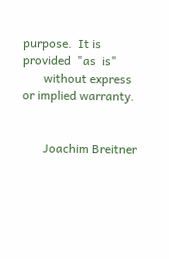purpose.  It is provided  "as  is"
       without express or implied warranty.


       Joachim Breitner